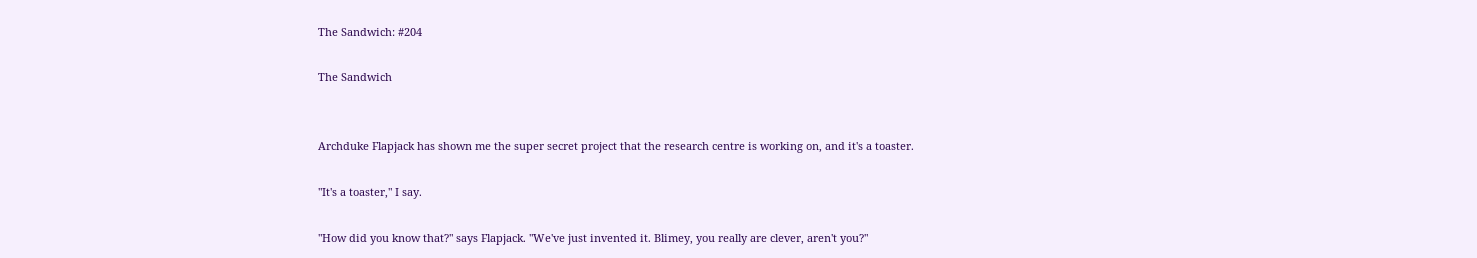The Sandwich: #204

The Sandwich


Archduke Flapjack has shown me the super secret project that the research centre is working on, and it's a toaster.

"It's a toaster," I say.

"How did you know that?" says Flapjack. "We've just invented it. Blimey, you really are clever, aren't you?"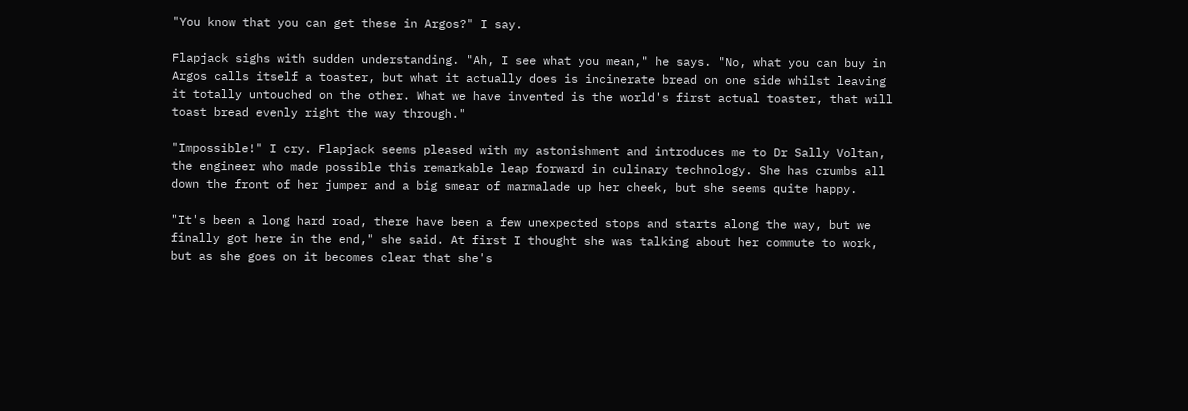"You know that you can get these in Argos?" I say.

Flapjack sighs with sudden understanding. "Ah, I see what you mean," he says. "No, what you can buy in Argos calls itself a toaster, but what it actually does is incinerate bread on one side whilst leaving it totally untouched on the other. What we have invented is the world's first actual toaster, that will toast bread evenly right the way through."

"Impossible!" I cry. Flapjack seems pleased with my astonishment and introduces me to Dr Sally Voltan, the engineer who made possible this remarkable leap forward in culinary technology. She has crumbs all down the front of her jumper and a big smear of marmalade up her cheek, but she seems quite happy.

"It's been a long hard road, there have been a few unexpected stops and starts along the way, but we finally got here in the end," she said. At first I thought she was talking about her commute to work, but as she goes on it becomes clear that she's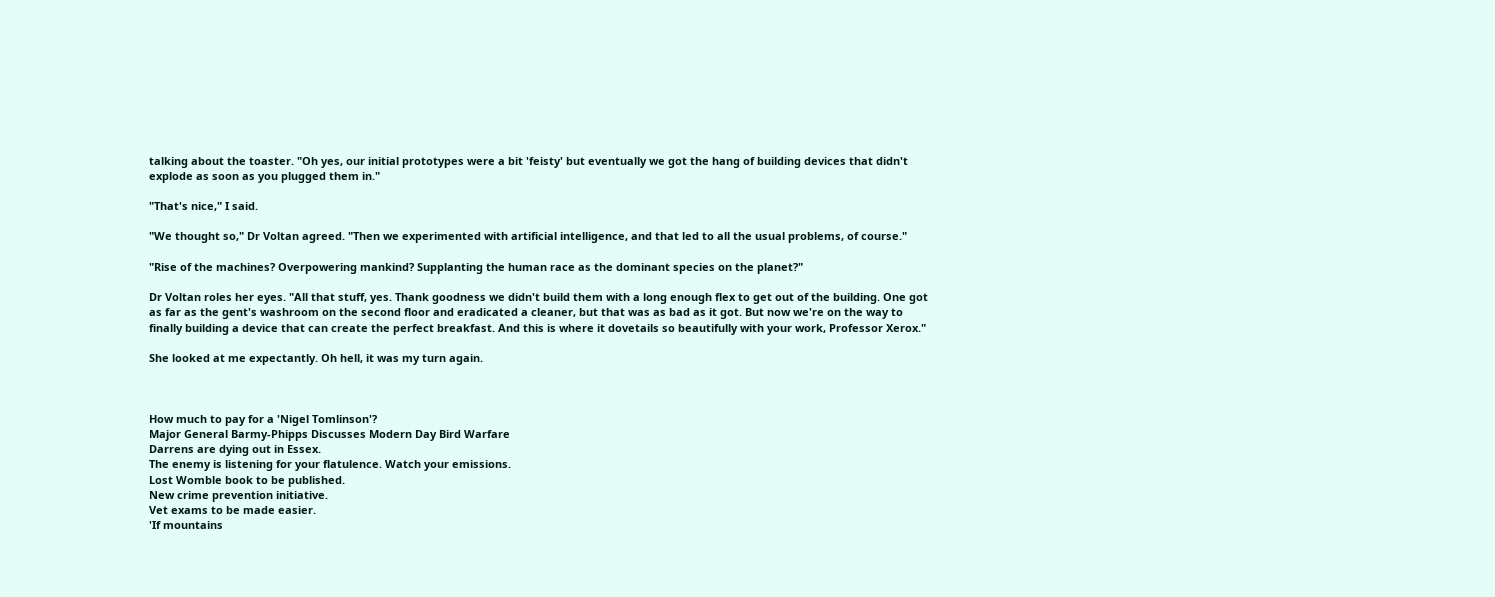talking about the toaster. "Oh yes, our initial prototypes were a bit 'feisty' but eventually we got the hang of building devices that didn't explode as soon as you plugged them in."

"That's nice," I said.

"We thought so," Dr Voltan agreed. "Then we experimented with artificial intelligence, and that led to all the usual problems, of course."

"Rise of the machines? Overpowering mankind? Supplanting the human race as the dominant species on the planet?"

Dr Voltan roles her eyes. "All that stuff, yes. Thank goodness we didn't build them with a long enough flex to get out of the building. One got as far as the gent's washroom on the second floor and eradicated a cleaner, but that was as bad as it got. But now we're on the way to finally building a device that can create the perfect breakfast. And this is where it dovetails so beautifully with your work, Professor Xerox."

She looked at me expectantly. Oh hell, it was my turn again.



How much to pay for a 'Nigel Tomlinson'?
Major General Barmy-Phipps Discusses Modern Day Bird Warfare
Darrens are dying out in Essex.
The enemy is listening for your flatulence. Watch your emissions.
Lost Womble book to be published.
New crime prevention initiative.
Vet exams to be made easier.
'If mountains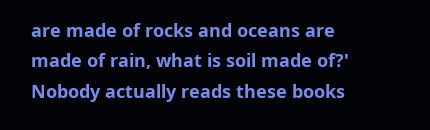are made of rocks and oceans are made of rain, what is soil made of?'
Nobody actually reads these books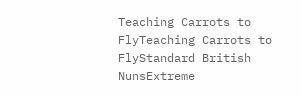Teaching Carrots to FlyTeaching Carrots to FlyStandard British NunsExtreme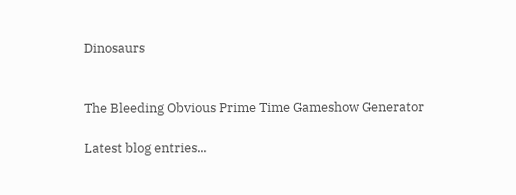Dinosaurs


The Bleeding Obvious Prime Time Gameshow Generator

Latest blog entries...